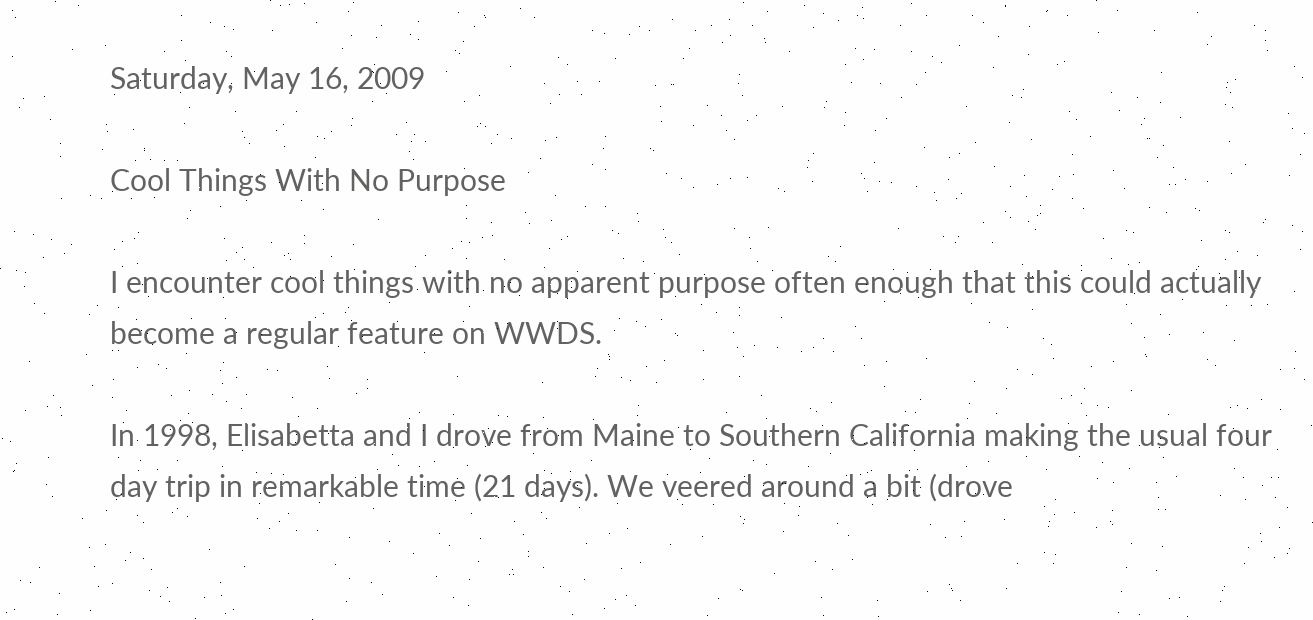Saturday, May 16, 2009

Cool Things With No Purpose

I encounter cool things with no apparent purpose often enough that this could actually become a regular feature on WWDS.

In 1998, Elisabetta and I drove from Maine to Southern California making the usual four day trip in remarkable time (21 days). We veered around a bit (drove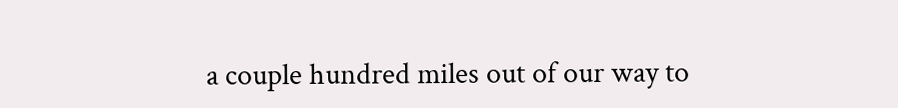a couple hundred miles out of our way to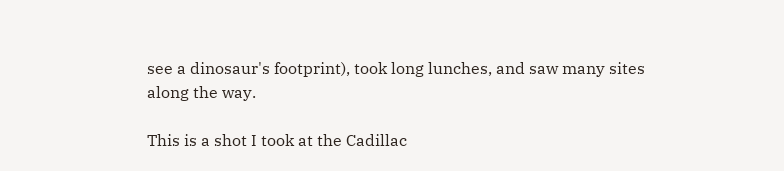see a dinosaur's footprint), took long lunches, and saw many sites along the way.

This is a shot I took at the Cadillac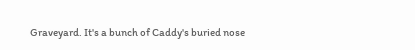Graveyard. It's a bunch of Caddy's buried nose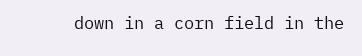down in a corn field in the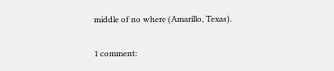middle of no where (Amarillo, Texas).

1 comment: